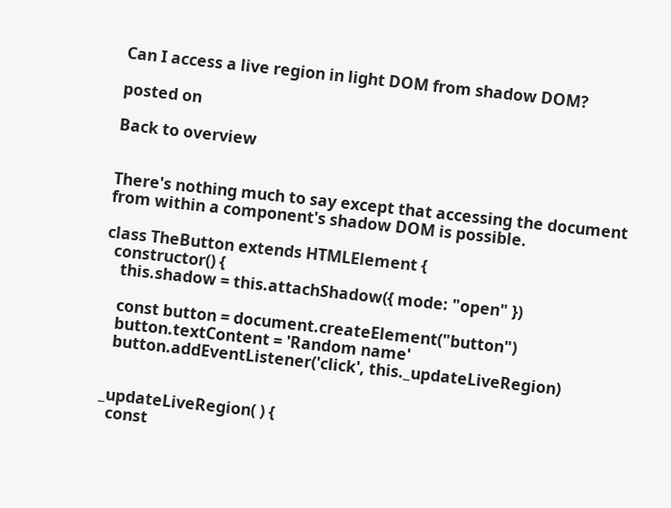Can I access a live region in light DOM from shadow DOM?

posted on

Back to overview


There's nothing much to say except that accessing the document from within a component's shadow DOM is possible.

class TheButton extends HTMLElement {
  constructor() {
    this.shadow = this.attachShadow({ mode: "open" })

    const button = document.createElement("button")
    button.textContent = 'Random name'
    button.addEventListener('click', this._updateLiveRegion)


  _updateLiveRegion( ) {
    const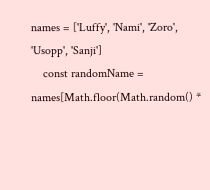names = ['Luffy', 'Nami', 'Zoro', 'Usopp', 'Sanji']
    const randomName = names[Math.floor(Math.random() *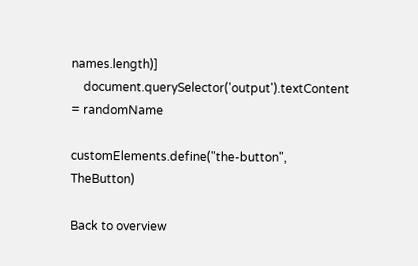names.length)]
    document.querySelector('output').textContent = randomName

customElements.define("the-button", TheButton)

Back to overview